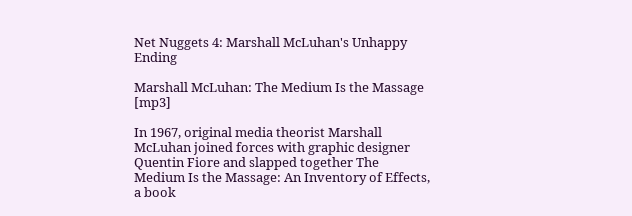Net Nuggets 4: Marshall McLuhan's Unhappy Ending

Marshall McLuhan: The Medium Is the Massage [mp3]

In 1967, original media theorist Marshall McLuhan joined forces with graphic designer Quentin Fiore and slapped together The Medium Is the Massage: An Inventory of Effects, a book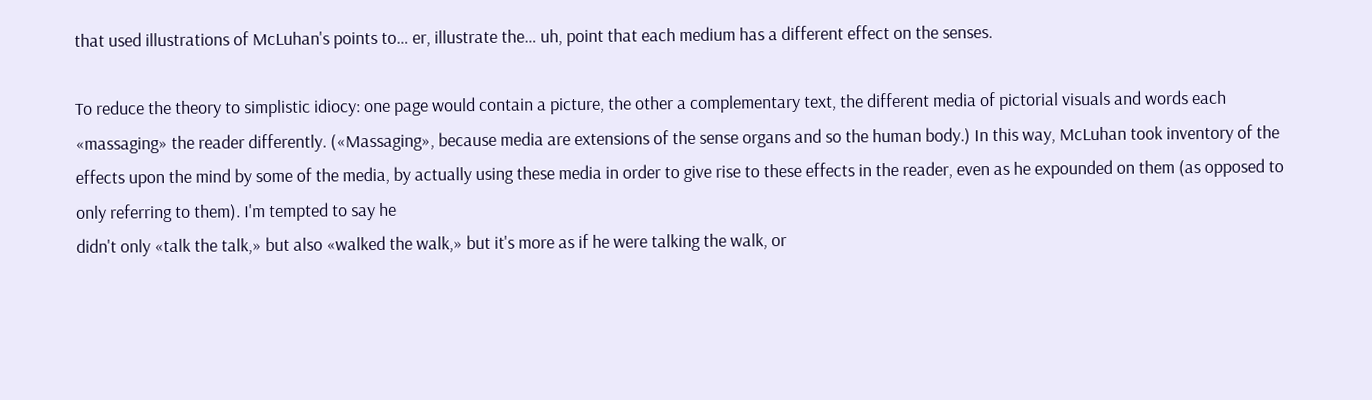that used illustrations of McLuhan's points to… er, illustrate the… uh, point that each medium has a different effect on the senses.

To reduce the theory to simplistic idiocy: one page would contain a picture, the other a complementary text, the different media of pictorial visuals and words each «massaging» the reader differently. («Massaging», because media are extensions of the sense organs and so the human body.) In this way, McLuhan took inventory of the effects upon the mind by some of the media, by actually using these media in order to give rise to these effects in the reader, even as he expounded on them (as opposed to only referring to them). I'm tempted to say he
didn't only «talk the talk,» but also «walked the walk,» but it's more as if he were talking the walk, or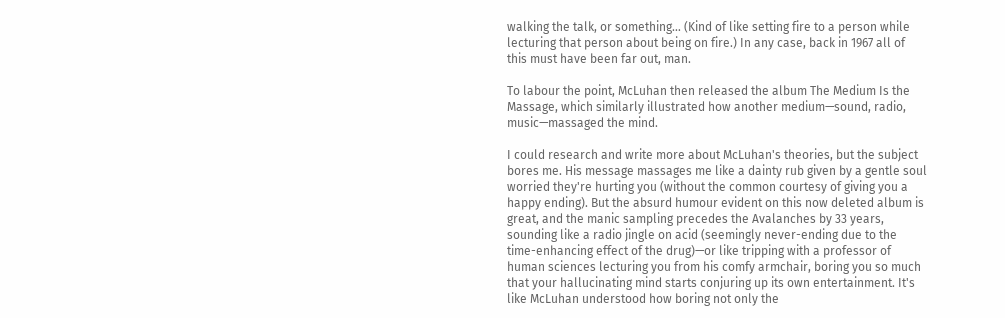walking the talk, or something… (Kind of like setting fire to a person while lecturing that person about being on fire.) In any case, back in 1967 all of this must have been far out, man.

To labour the point, McLuhan then released the album The Medium Is the Massage, which similarly illustrated how another medium—sound, radio, music—massaged the mind.

I could research and write more about McLuhan's theories, but the subject bores me. His message massages me like a dainty rub given by a gentle soul worried they're hurting you (without the common courtesy of giving you a happy ending). But the absurd humour evident on this now deleted album is great, and the manic sampling precedes the Avalanches by 33 years, sounding like a radio jingle on acid (seemingly never-ending due to the time-enhancing effect of the drug)—or like tripping with a professor of human sciences lecturing you from his comfy armchair, boring you so much that your hallucinating mind starts conjuring up its own entertainment. It's like McLuhan understood how boring not only the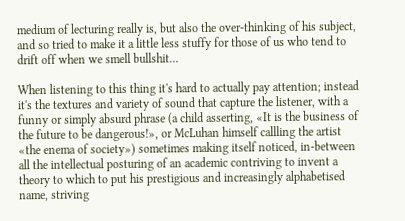medium of lecturing really is, but also the over-thinking of his subject, and so tried to make it a little less stuffy for those of us who tend to drift off when we smell bullshit…

When listening to this thing it's hard to actually pay attention; instead it's the textures and variety of sound that capture the listener, with a funny or simply absurd phrase (a child asserting, «It is the business of the future to be dangerous!», or McLuhan himself callling the artist «the enema of society») sometimes making itself noticed, in-between all the intellectual posturing of an academic contriving to invent a theory to which to put his prestigious and increasingly alphabetised name, striving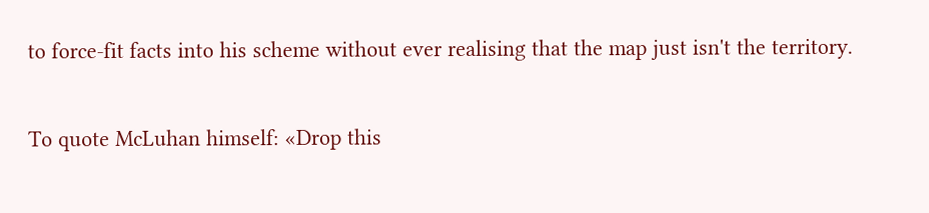to force-fit facts into his scheme without ever realising that the map just isn't the territory.

To quote McLuhan himself: «Drop this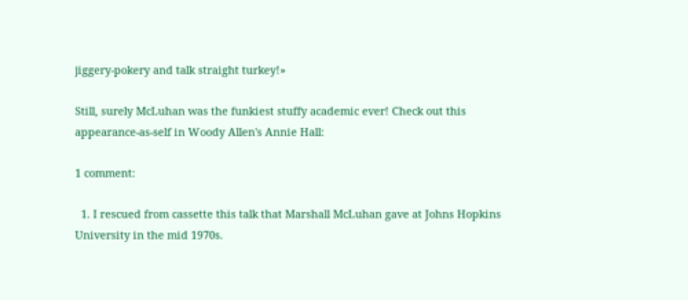jiggery-pokery and talk straight turkey!»

Still, surely McLuhan was the funkiest stuffy academic ever! Check out this appearance-as-self in Woody Allen's Annie Hall:

1 comment:

  1. I rescued from cassette this talk that Marshall McLuhan gave at Johns Hopkins University in the mid 1970s.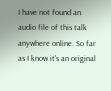I have not found an audio file of this talk anywhere online. So far as I know it's an original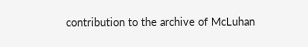contribution to the archive of McLuhan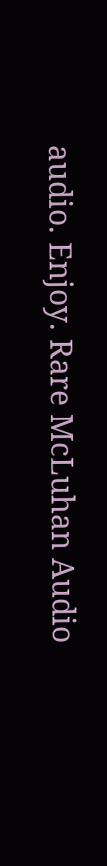audio. Enjoy. Rare McLuhan Audio